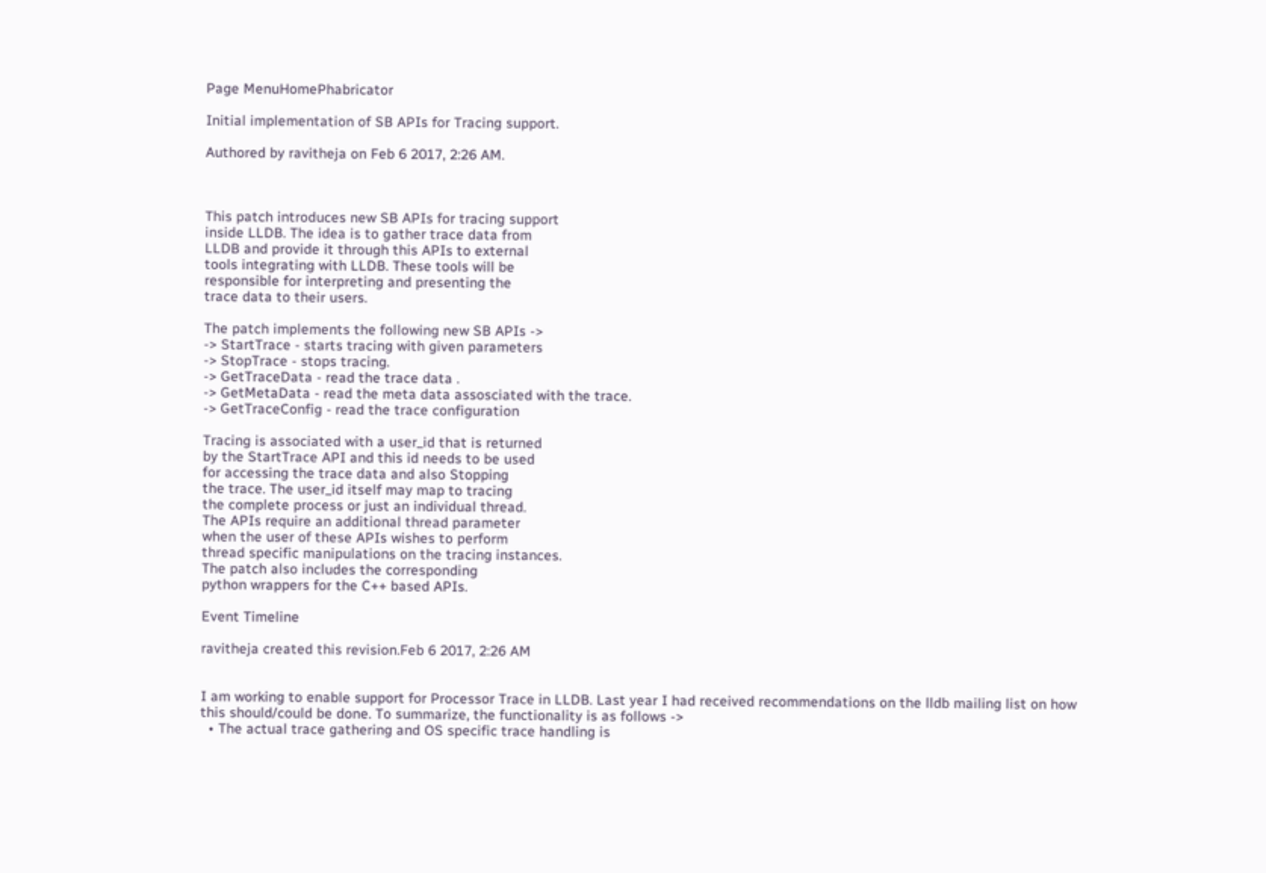Page MenuHomePhabricator

Initial implementation of SB APIs for Tracing support.

Authored by ravitheja on Feb 6 2017, 2:26 AM.



This patch introduces new SB APIs for tracing support
inside LLDB. The idea is to gather trace data from
LLDB and provide it through this APIs to external
tools integrating with LLDB. These tools will be
responsible for interpreting and presenting the
trace data to their users.

The patch implements the following new SB APIs ->
-> StartTrace - starts tracing with given parameters
-> StopTrace - stops tracing.
-> GetTraceData - read the trace data .
-> GetMetaData - read the meta data assosciated with the trace.
-> GetTraceConfig - read the trace configuration

Tracing is associated with a user_id that is returned
by the StartTrace API and this id needs to be used
for accessing the trace data and also Stopping
the trace. The user_id itself may map to tracing
the complete process or just an individual thread.
The APIs require an additional thread parameter
when the user of these APIs wishes to perform
thread specific manipulations on the tracing instances.
The patch also includes the corresponding
python wrappers for the C++ based APIs.

Event Timeline

ravitheja created this revision.Feb 6 2017, 2:26 AM


I am working to enable support for Processor Trace in LLDB. Last year I had received recommendations on the lldb mailing list on how this should/could be done. To summarize, the functionality is as follows ->
  • The actual trace gathering and OS specific trace handling is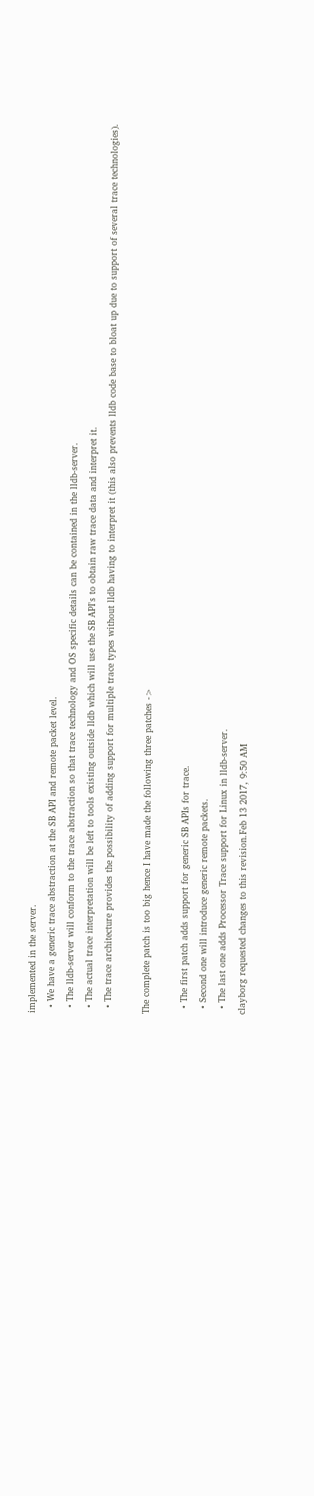implemented in the server.
  • We have a generic trace abstraction at the SB API and remote packet level.
  • The lldb-server will conform to the trace abstraction so that trace technology and OS specific details can be contained in the lldb-server.
  • The actual trace interpretation will be left to tools existing outside lldb which will use the SB API's to obtain raw trace data and interpret it.
  • The trace architecture provides the possibility of adding support for multiple trace types without lldb having to interpret it (this also prevents lldb code base to bloat up due to support of several trace technologies).

The complete patch is too big hence I have made the following three patches ->

  • The first patch adds support for generic SB APIs for trace.
  • Second one will introduce generic remote packets.
  • The last one adds Processor Trace support for Linux in lldb-server.
clayborg requested changes to this revision.Feb 13 2017, 9:50 AM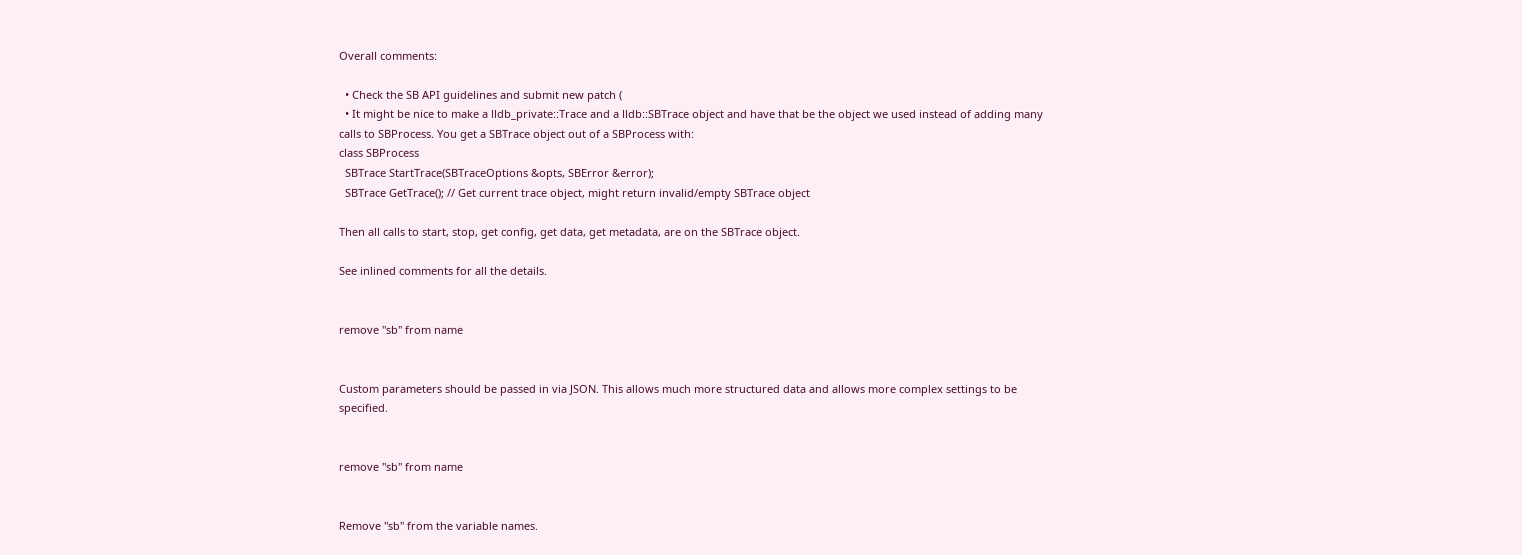Overall comments:

  • Check the SB API guidelines and submit new patch (
  • It might be nice to make a lldb_private::Trace and a lldb::SBTrace object and have that be the object we used instead of adding many calls to SBProcess. You get a SBTrace object out of a SBProcess with:
class SBProcess
  SBTrace StartTrace(SBTraceOptions &opts, SBError &error);
  SBTrace GetTrace(); // Get current trace object, might return invalid/empty SBTrace object

Then all calls to start, stop, get config, get data, get metadata, are on the SBTrace object.

See inlined comments for all the details.


remove "sb" from name


Custom parameters should be passed in via JSON. This allows much more structured data and allows more complex settings to be specified.


remove "sb" from name


Remove "sb" from the variable names.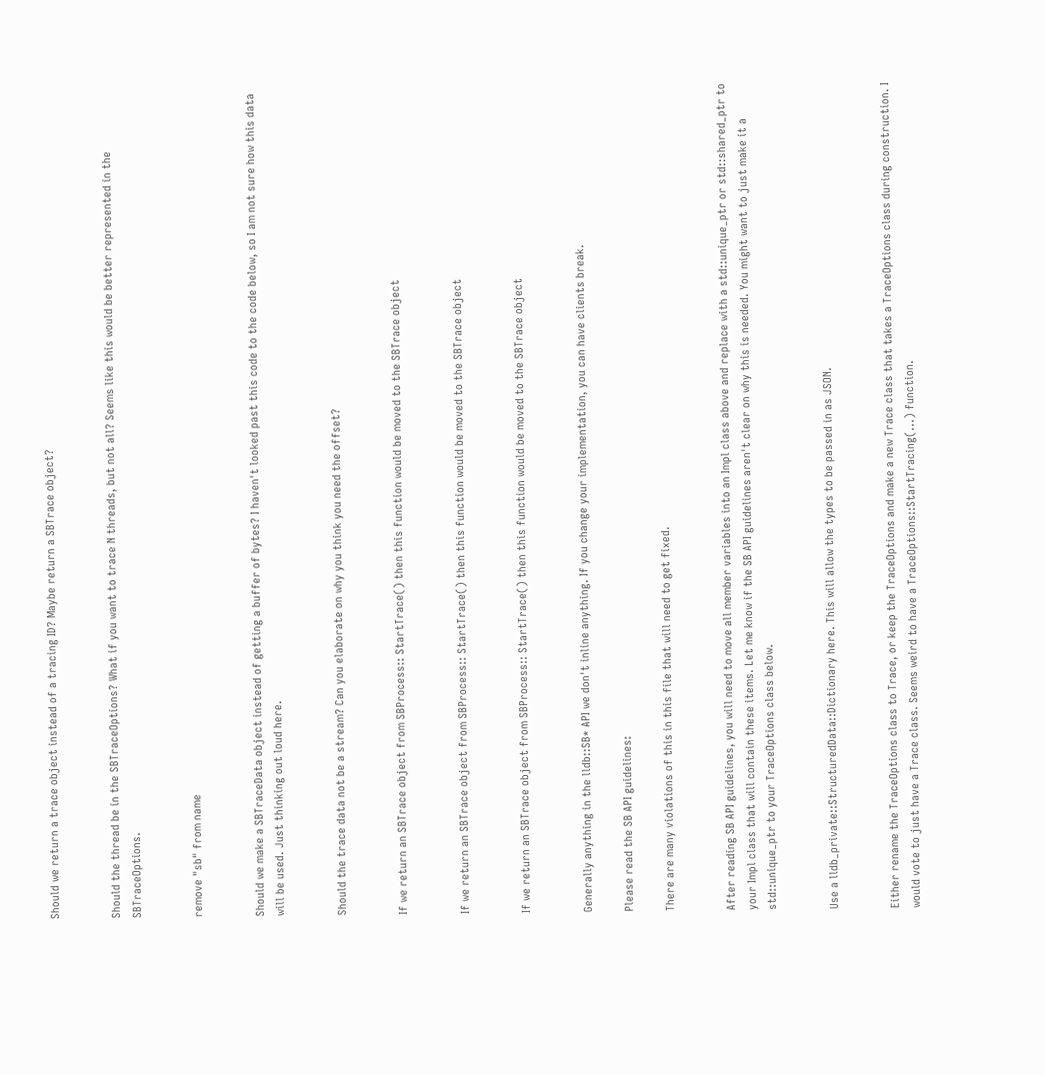Should we return a trace object instead of a tracing ID? Maybe return a SBTrace object?


Should the thread be in the SBTraceOptions? What if you want to trace N threads, but not all? Seems like this would be better represented in the SBTraceOptions.


remove "sb" from name


Should we make a SBTraceData object instead of getting a buffer of bytes? I haven't looked past this code to the code below, so I am not sure how this data will be used. Just thinking out loud here.


Should the trace data not be a stream? Can you elaborate on why you think you need the offset?


If we return an SBTrace object from SBProcess:: StartTrace() then this function would be moved to the SBTrace object


If we return an SBTrace object from SBProcess:: StartTrace() then this function would be moved to the SBTrace object


If we return an SBTrace object from SBProcess:: StartTrace() then this function would be moved to the SBTrace object


Generally anything in the lldb::SB* API we don't inline anything. If you change your implementation, you can have clients break.

Please read the SB API guidelines:

There are many violations of this in this file that will need to get fixed.


After reading SB API guidelines, you will need to move all member variables into an Impl class above and replace with a std::unique_ptr or std::shared_ptr to your Impl class that will contain these items. Let me know if the SB API guidelines aren't clear on why this is needed. You might want to just make it a std::unique_ptr to your TraceOptions class below.


Use a lldb_private::StructuredData::Dictionary here. This will allow the types to be passed in as JSON.


Either rename the TraceOptions class to Trace, or keep the TraceOptions and make a new Trace class that takes a TraceOptions class during construction. I would vote to just have a Trace class. Seems weird to have a TraceOptions::StartTracing(...) function.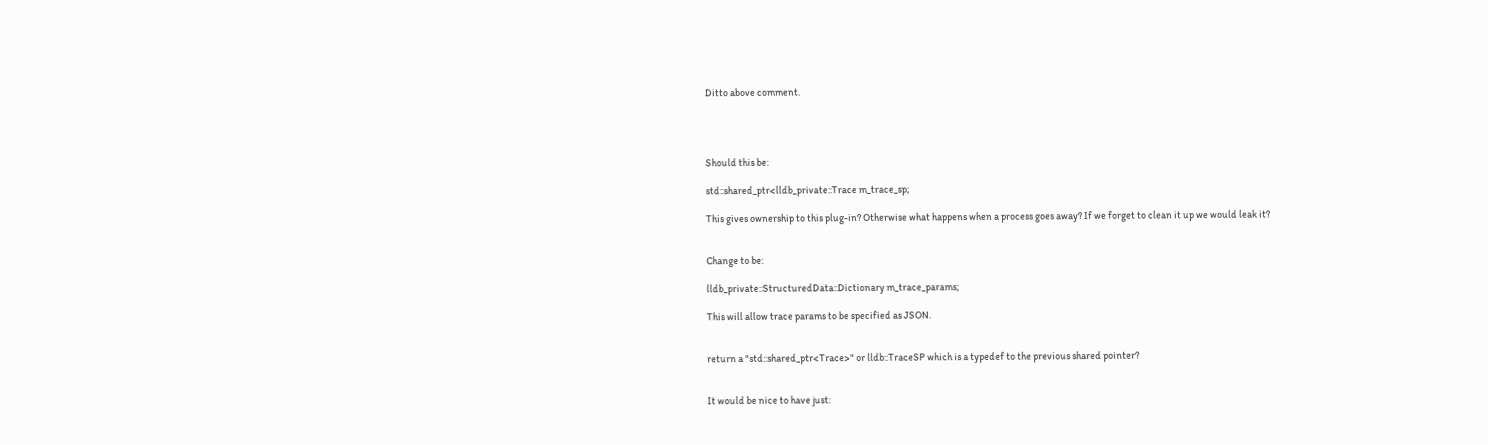Ditto above comment.




Should this be:

std::shared_ptr<lldb_private::Trace m_trace_sp;

This gives ownership to this plug-in? Otherwise what happens when a process goes away? If we forget to clean it up we would leak it?


Change to be:

lldb_private::StructuredData::Dictionary m_trace_params;

This will allow trace params to be specified as JSON.


return a "std::shared_ptr<Trace>" or lldb::TraceSP which is a typedef to the previous shared pointer?


It would be nice to have just: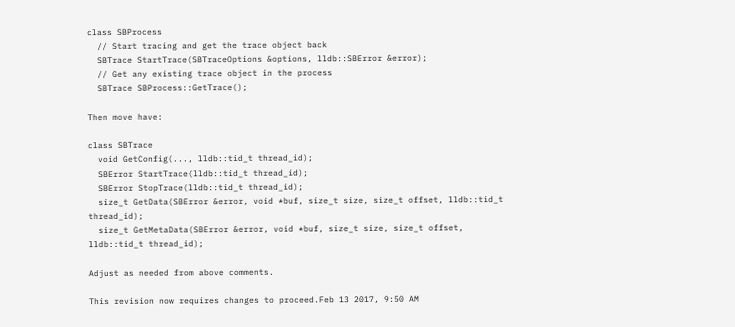class SBProcess
  // Start tracing and get the trace object back
  SBTrace StartTrace(SBTraceOptions &options, lldb::SBError &error);
  // Get any existing trace object in the process
  SBTrace SBProcess::GetTrace();

Then move have:

class SBTrace
  void GetConfig(..., lldb::tid_t thread_id);
  SBError StartTrace(lldb::tid_t thread_id);
  SBError StopTrace(lldb::tid_t thread_id);
  size_t GetData(SBError &error, void *buf, size_t size, size_t offset, lldb::tid_t thread_id);
  size_t GetMetaData(SBError &error, void *buf, size_t size, size_t offset, lldb::tid_t thread_id);

Adjust as needed from above comments.

This revision now requires changes to proceed.Feb 13 2017, 9:50 AM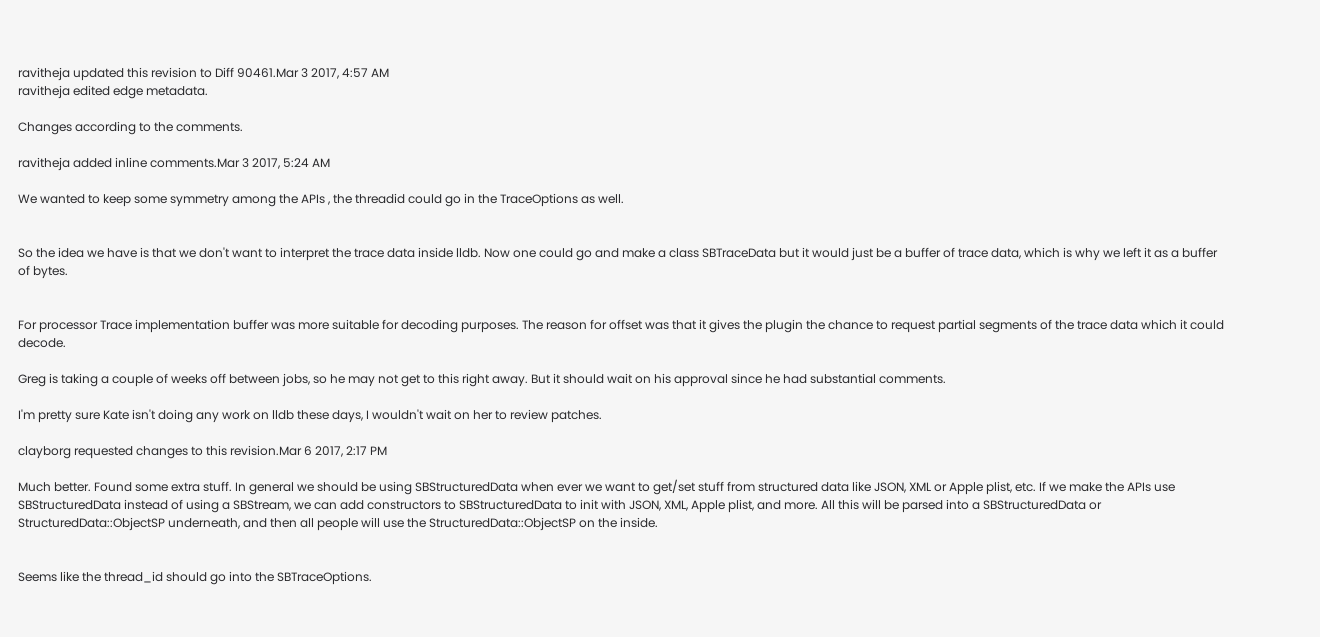ravitheja updated this revision to Diff 90461.Mar 3 2017, 4:57 AM
ravitheja edited edge metadata.

Changes according to the comments.

ravitheja added inline comments.Mar 3 2017, 5:24 AM

We wanted to keep some symmetry among the APIs , the threadid could go in the TraceOptions as well.


So the idea we have is that we don't want to interpret the trace data inside lldb. Now one could go and make a class SBTraceData but it would just be a buffer of trace data, which is why we left it as a buffer of bytes.


For processor Trace implementation buffer was more suitable for decoding purposes. The reason for offset was that it gives the plugin the chance to request partial segments of the trace data which it could decode.

Greg is taking a couple of weeks off between jobs, so he may not get to this right away. But it should wait on his approval since he had substantial comments.

I'm pretty sure Kate isn't doing any work on lldb these days, I wouldn't wait on her to review patches.

clayborg requested changes to this revision.Mar 6 2017, 2:17 PM

Much better. Found some extra stuff. In general we should be using SBStructuredData when ever we want to get/set stuff from structured data like JSON, XML or Apple plist, etc. If we make the APIs use SBStructuredData instead of using a SBStream, we can add constructors to SBStructuredData to init with JSON, XML, Apple plist, and more. All this will be parsed into a SBStructuredData or StructuredData::ObjectSP underneath, and then all people will use the StructuredData::ObjectSP on the inside.


Seems like the thread_id should go into the SBTraceOptions.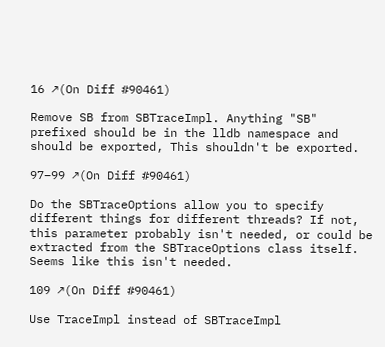16 ↗(On Diff #90461)

Remove SB from SBTraceImpl. Anything "SB" prefixed should be in the lldb namespace and should be exported, This shouldn't be exported.

97–99 ↗(On Diff #90461)

Do the SBTraceOptions allow you to specify different things for different threads? If not, this parameter probably isn't needed, or could be extracted from the SBTraceOptions class itself. Seems like this isn't needed.

109 ↗(On Diff #90461)

Use TraceImpl instead of SBTraceImpl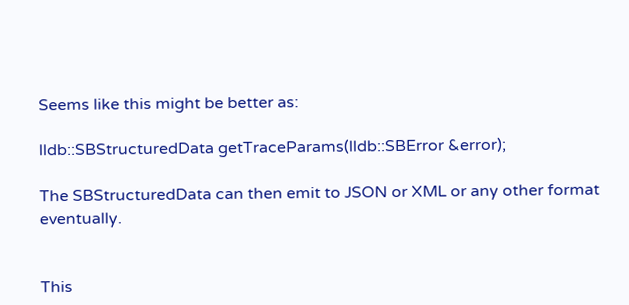Seems like this might be better as:

lldb::SBStructuredData getTraceParams(lldb::SBError &error);

The SBStructuredData can then emit to JSON or XML or any other format eventually.


This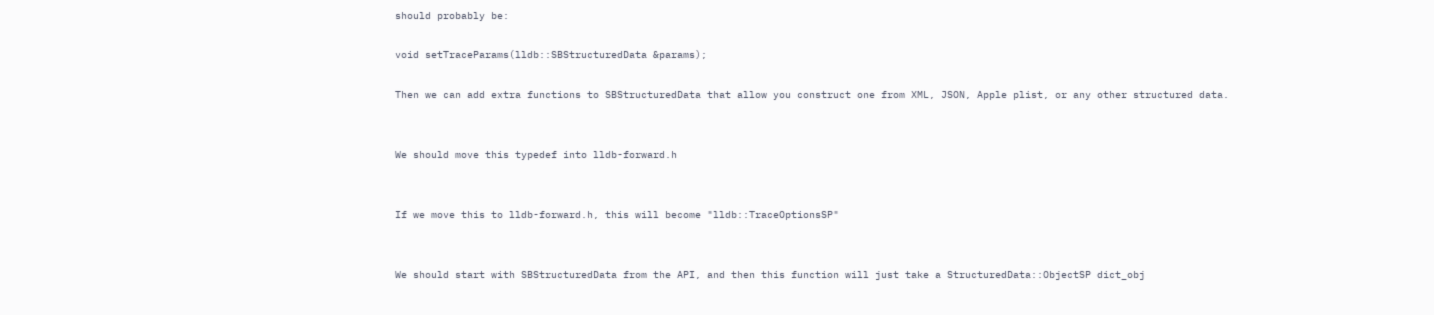should probably be:

void setTraceParams(lldb::SBStructuredData &params);

Then we can add extra functions to SBStructuredData that allow you construct one from XML, JSON, Apple plist, or any other structured data.


We should move this typedef into lldb-forward.h


If we move this to lldb-forward.h, this will become "lldb::TraceOptionsSP"


We should start with SBStructuredData from the API, and then this function will just take a StructuredData::ObjectSP dict_obj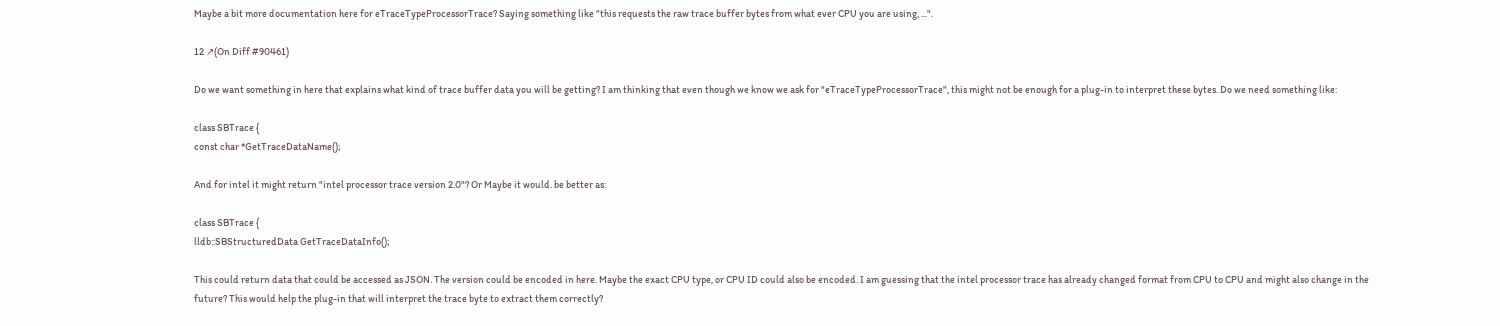Maybe a bit more documentation here for eTraceTypeProcessorTrace? Saying something like "this requests the raw trace buffer bytes from what ever CPU you are using, ...".

12 ↗(On Diff #90461)

Do we want something in here that explains what kind of trace buffer data you will be getting? I am thinking that even though we know we ask for "eTraceTypeProcessorTrace", this might not be enough for a plug-in to interpret these bytes. Do we need something like:

class SBTrace {
const char *GetTraceDataName();

And for intel it might return "intel processor trace version 2.0"? Or Maybe it would. be better as:

class SBTrace {
lldb::SBStructuredData GetTraceDataInfo();

This could return data that could be accessed as JSON. The version could be encoded in here. Maybe the exact CPU type, or CPU ID could also be encoded. I am guessing that the intel processor trace has already changed format from CPU to CPU and might also change in the future? This would help the plug-in that will interpret the trace byte to extract them correctly?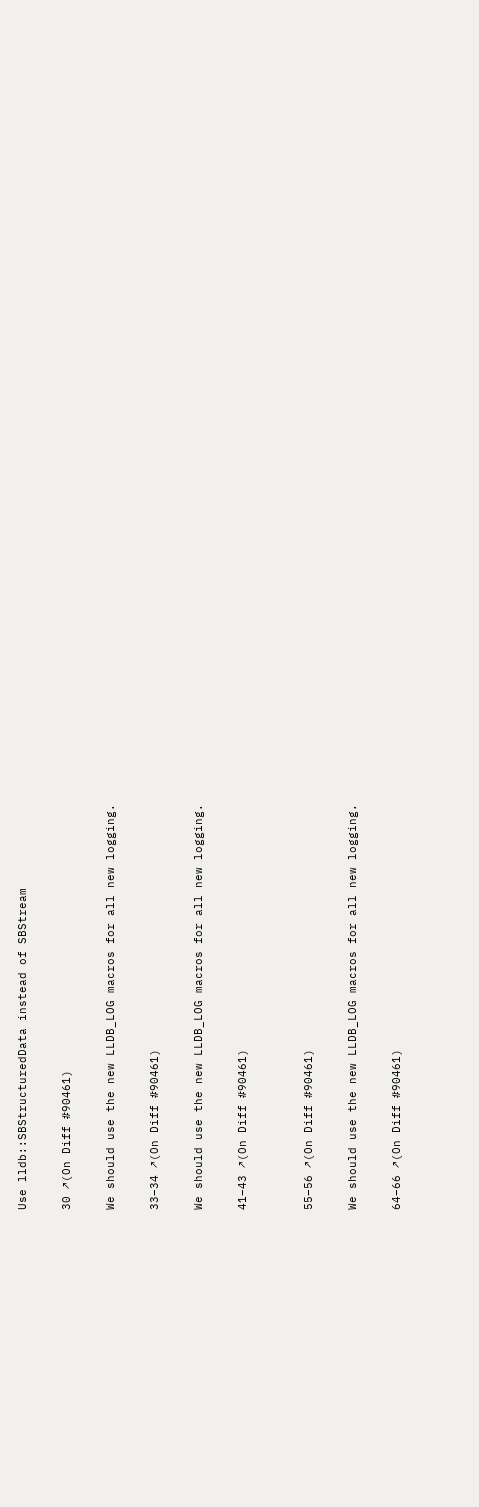Use lldb::SBStructuredData instead of SBStream

30 ↗(On Diff #90461)

We should use the new LLDB_LOG macros for all new logging.

33–34 ↗(On Diff #90461)

We should use the new LLDB_LOG macros for all new logging.

41–43 ↗(On Diff #90461)


55–56 ↗(On Diff #90461)

We should use the new LLDB_LOG macros for all new logging.

64–66 ↗(On Diff #90461)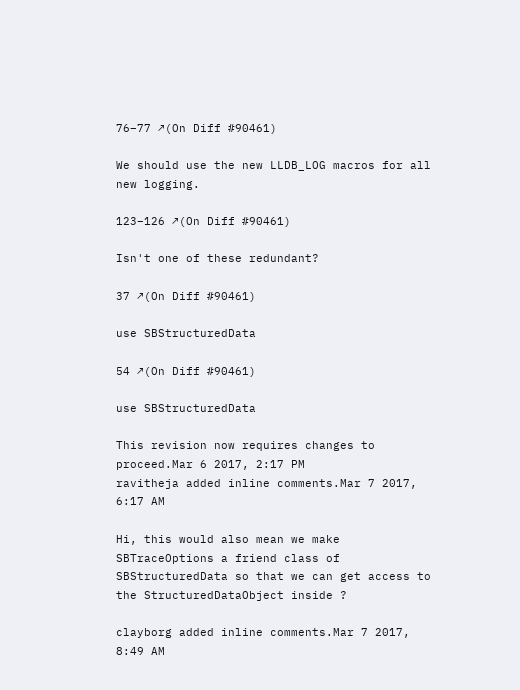76–77 ↗(On Diff #90461)

We should use the new LLDB_LOG macros for all new logging.

123–126 ↗(On Diff #90461)

Isn't one of these redundant?

37 ↗(On Diff #90461)

use SBStructuredData

54 ↗(On Diff #90461)

use SBStructuredData

This revision now requires changes to proceed.Mar 6 2017, 2:17 PM
ravitheja added inline comments.Mar 7 2017, 6:17 AM

Hi, this would also mean we make SBTraceOptions a friend class of SBStructuredData so that we can get access to the StructuredDataObject inside ?

clayborg added inline comments.Mar 7 2017, 8:49 AM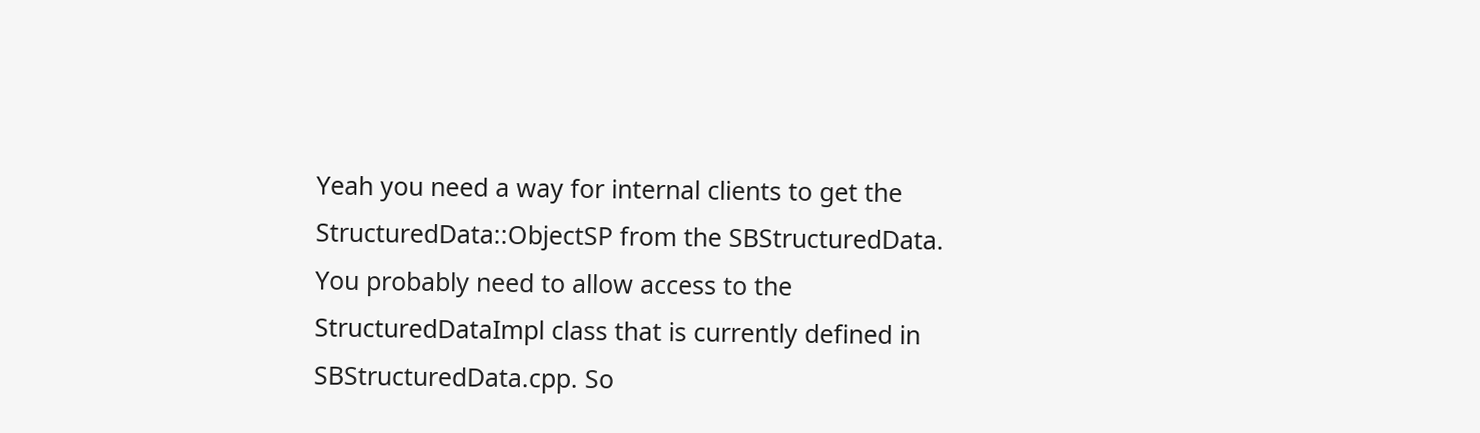Yeah you need a way for internal clients to get the StructuredData::ObjectSP from the SBStructuredData. You probably need to allow access to the StructuredDataImpl class that is currently defined in SBStructuredData.cpp. So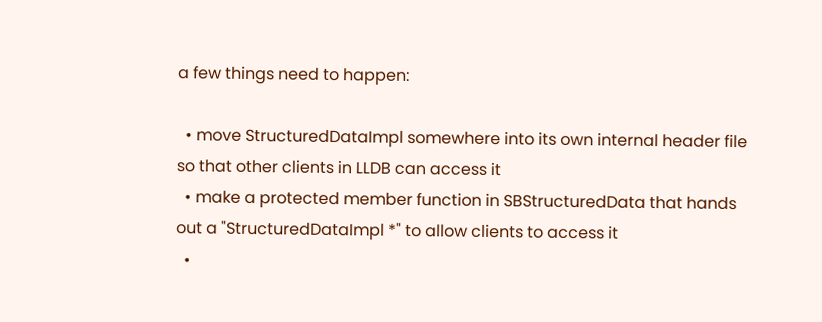a few things need to happen:

  • move StructuredDataImpl somewhere into its own internal header file so that other clients in LLDB can access it
  • make a protected member function in SBStructuredData that hands out a "StructuredDataImpl *" to allow clients to access it
  •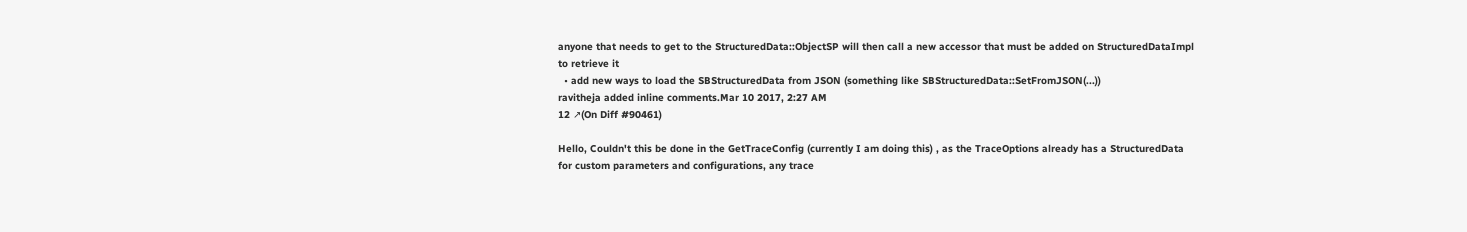anyone that needs to get to the StructuredData::ObjectSP will then call a new accessor that must be added on StructuredDataImpl to retrieve it
  • add new ways to load the SBStructuredData from JSON (something like SBStructuredData::SetFromJSON(...))
ravitheja added inline comments.Mar 10 2017, 2:27 AM
12 ↗(On Diff #90461)

Hello, Couldn't this be done in the GetTraceConfig (currently I am doing this) , as the TraceOptions already has a StructuredData for custom parameters and configurations, any trace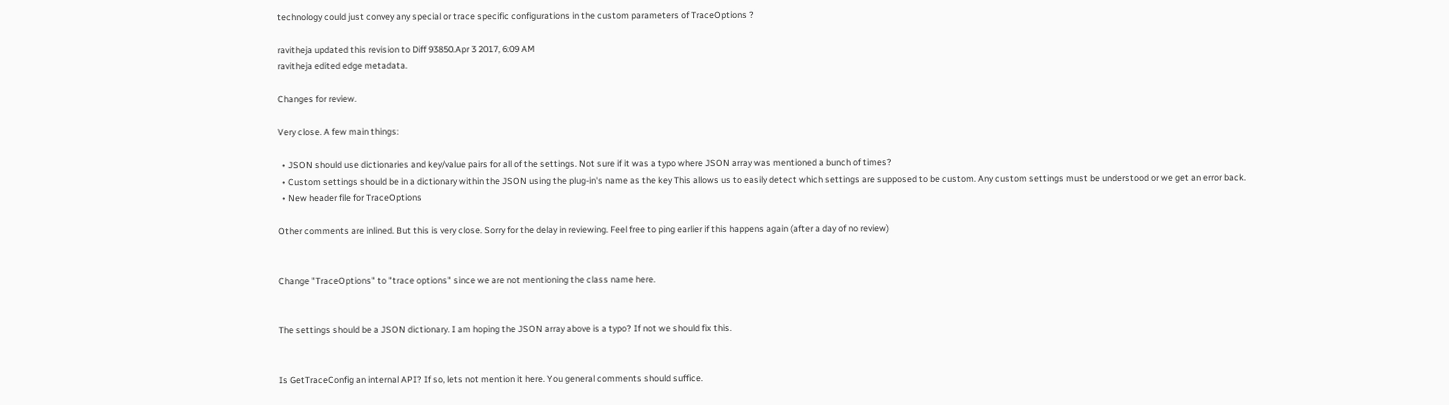technology could just convey any special or trace specific configurations in the custom parameters of TraceOptions ?

ravitheja updated this revision to Diff 93850.Apr 3 2017, 6:09 AM
ravitheja edited edge metadata.

Changes for review.

Very close. A few main things:

  • JSON should use dictionaries and key/value pairs for all of the settings. Not sure if it was a typo where JSON array was mentioned a bunch of times?
  • Custom settings should be in a dictionary within the JSON using the plug-in's name as the key This allows us to easily detect which settings are supposed to be custom. Any custom settings must be understood or we get an error back.
  • New header file for TraceOptions

Other comments are inlined. But this is very close. Sorry for the delay in reviewing. Feel free to ping earlier if this happens again (after a day of no review)


Change "TraceOptions" to "trace options" since we are not mentioning the class name here.


The settings should be a JSON dictionary. I am hoping the JSON array above is a typo? If not we should fix this.


Is GetTraceConfig an internal API? If so, lets not mention it here. You general comments should suffice.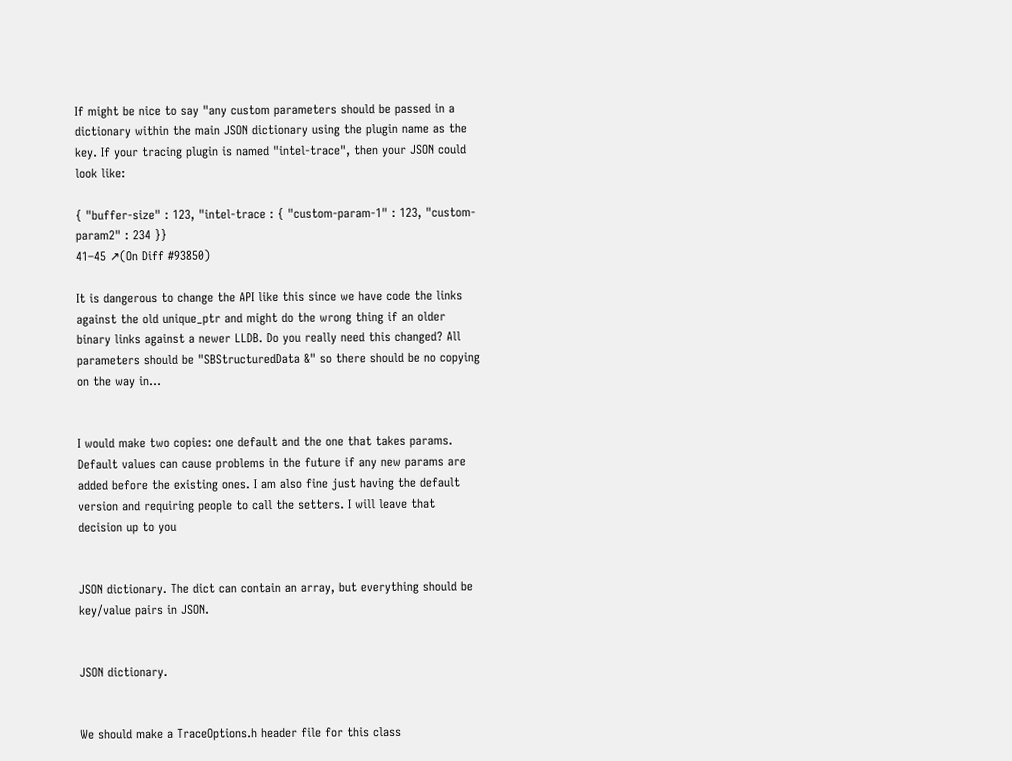If might be nice to say "any custom parameters should be passed in a dictionary within the main JSON dictionary using the plugin name as the key. If your tracing plugin is named "intel-trace", then your JSON could look like:

{ "buffer-size" : 123, "intel-trace : { "custom-param-1" : 123, "custom-param2" : 234 }}
41–45 ↗(On Diff #93850)

It is dangerous to change the API like this since we have code the links against the old unique_ptr and might do the wrong thing if an older binary links against a newer LLDB. Do you really need this changed? All parameters should be "SBStructuredData &" so there should be no copying on the way in...


I would make two copies: one default and the one that takes params. Default values can cause problems in the future if any new params are added before the existing ones. I am also fine just having the default version and requiring people to call the setters. I will leave that decision up to you


JSON dictionary. The dict can contain an array, but everything should be key/value pairs in JSON.


JSON dictionary.


We should make a TraceOptions.h header file for this class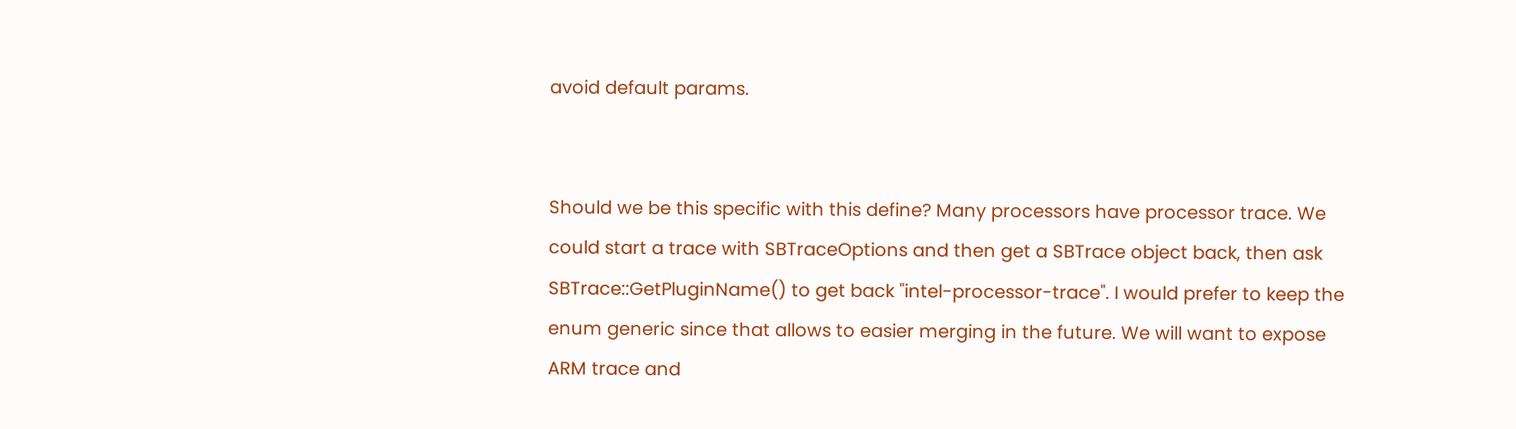avoid default params.


Should we be this specific with this define? Many processors have processor trace. We could start a trace with SBTraceOptions and then get a SBTrace object back, then ask SBTrace::GetPluginName() to get back "intel-processor-trace". I would prefer to keep the enum generic since that allows to easier merging in the future. We will want to expose ARM trace and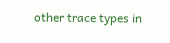other trace types in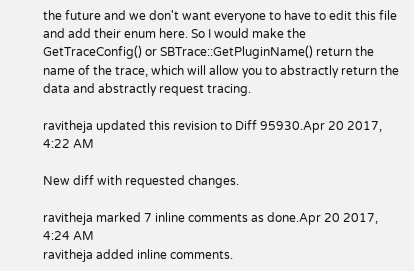the future and we don't want everyone to have to edit this file and add their enum here. So I would make the GetTraceConfig() or SBTrace::GetPluginName() return the name of the trace, which will allow you to abstractly return the data and abstractly request tracing.

ravitheja updated this revision to Diff 95930.Apr 20 2017, 4:22 AM

New diff with requested changes.

ravitheja marked 7 inline comments as done.Apr 20 2017, 4:24 AM
ravitheja added inline comments.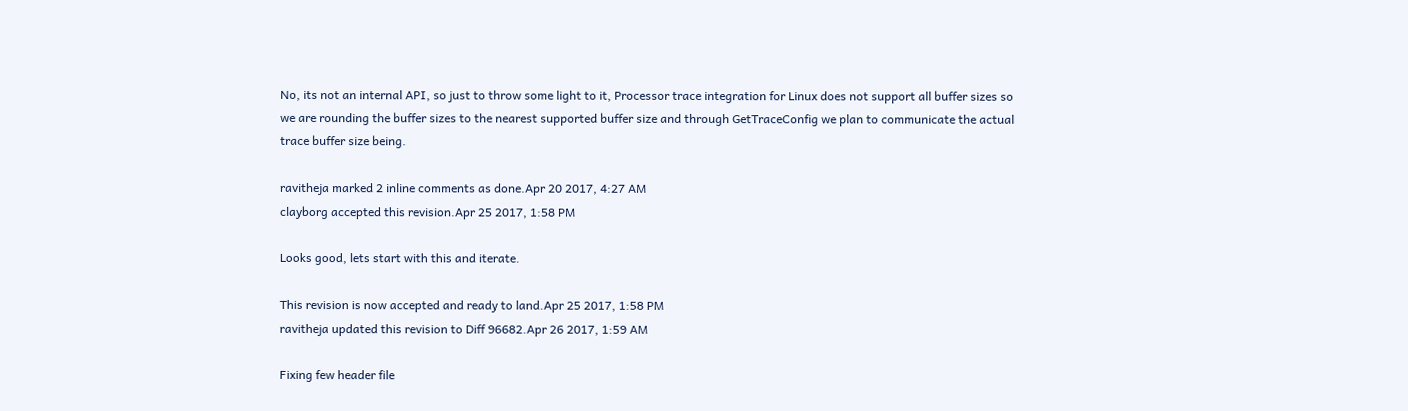No, its not an internal API, so just to throw some light to it, Processor trace integration for Linux does not support all buffer sizes so we are rounding the buffer sizes to the nearest supported buffer size and through GetTraceConfig we plan to communicate the actual trace buffer size being.

ravitheja marked 2 inline comments as done.Apr 20 2017, 4:27 AM
clayborg accepted this revision.Apr 25 2017, 1:58 PM

Looks good, lets start with this and iterate.

This revision is now accepted and ready to land.Apr 25 2017, 1:58 PM
ravitheja updated this revision to Diff 96682.Apr 26 2017, 1:59 AM

Fixing few header file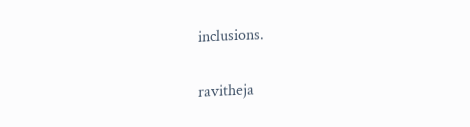inclusions.

ravitheja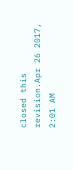closed this revision.Apr 26 2017, 2:01 AM